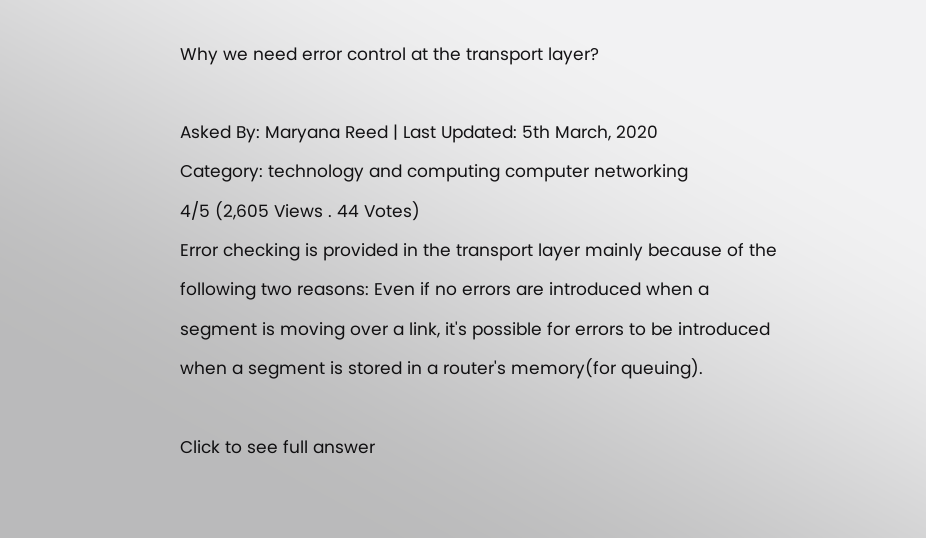Why we need error control at the transport layer?

Asked By: Maryana Reed | Last Updated: 5th March, 2020
Category: technology and computing computer networking
4/5 (2,605 Views . 44 Votes)
Error checking is provided in the transport layer mainly because of the following two reasons: Even if no errors are introduced when a segment is moving over a link, it's possible for errors to be introduced when a segment is stored in a router's memory(for queuing).

Click to see full answer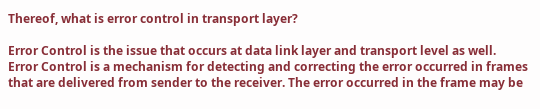Thereof, what is error control in transport layer?

Error Control is the issue that occurs at data link layer and transport level as well. Error Control is a mechanism for detecting and correcting the error occurred in frames that are delivered from sender to the receiver. The error occurred in the frame may be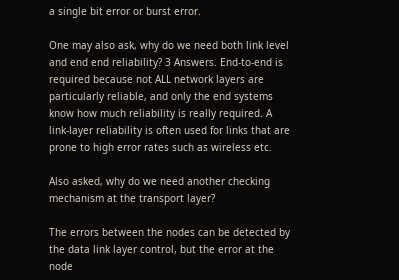a single bit error or burst error.

One may also ask, why do we need both link level and end end reliability? 3 Answers. End-to-end is required because not ALL network layers are particularly reliable, and only the end systems know how much reliability is really required. A link-layer reliability is often used for links that are prone to high error rates such as wireless etc.

Also asked, why do we need another checking mechanism at the transport layer?

The errors between the nodes can be detected by the data link layer control, but the error at the node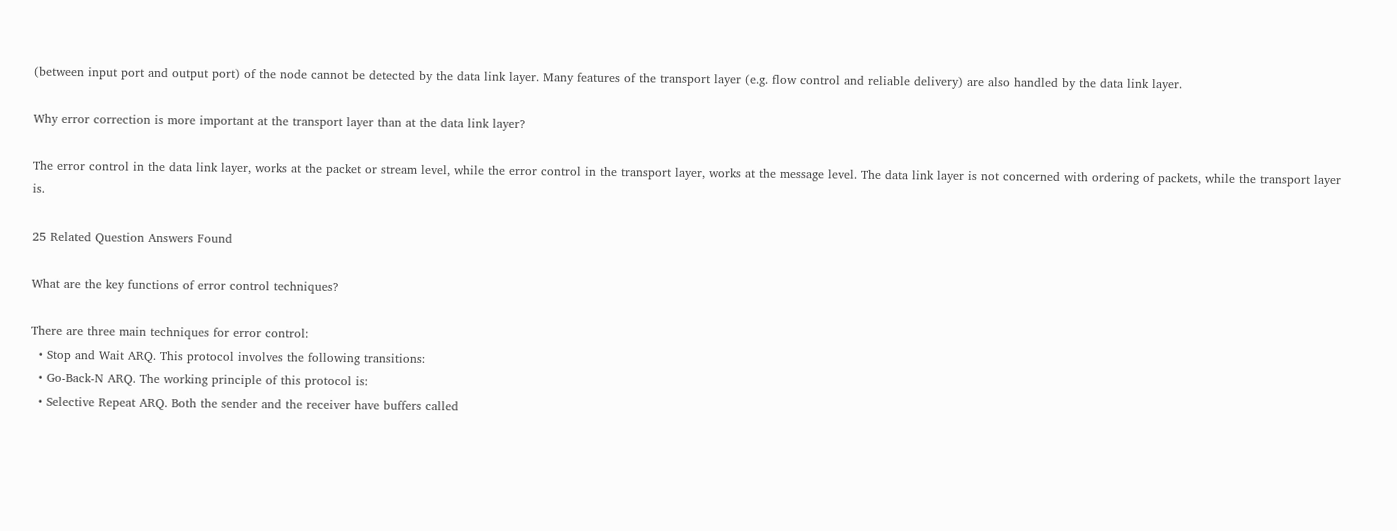(between input port and output port) of the node cannot be detected by the data link layer. Many features of the transport layer (e.g. flow control and reliable delivery) are also handled by the data link layer.

Why error correction is more important at the transport layer than at the data link layer?

The error control in the data link layer, works at the packet or stream level, while the error control in the transport layer, works at the message level. The data link layer is not concerned with ordering of packets, while the transport layer is.

25 Related Question Answers Found

What are the key functions of error control techniques?

There are three main techniques for error control:
  • Stop and Wait ARQ. This protocol involves the following transitions:
  • Go-Back-N ARQ. The working principle of this protocol is:
  • Selective Repeat ARQ. Both the sender and the receiver have buffers called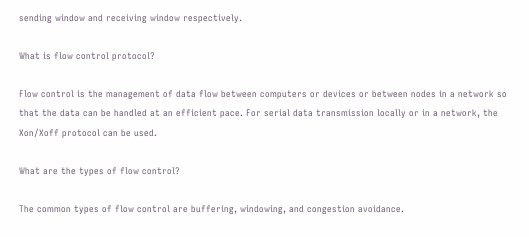sending window and receiving window respectively.

What is flow control protocol?

Flow control is the management of data flow between computers or devices or between nodes in a network so that the data can be handled at an efficient pace. For serial data transmission locally or in a network, the Xon/Xoff protocol can be used.

What are the types of flow control?

The common types of flow control are buffering, windowing, and congestion avoidance.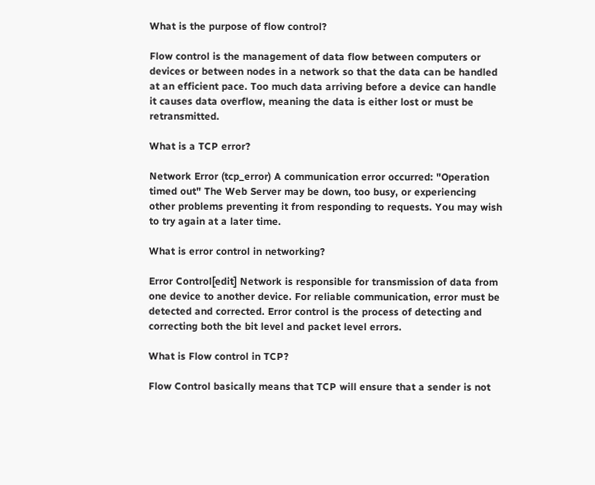What is the purpose of flow control?

Flow control is the management of data flow between computers or devices or between nodes in a network so that the data can be handled at an efficient pace. Too much data arriving before a device can handle it causes data overflow, meaning the data is either lost or must be retransmitted.

What is a TCP error?

Network Error (tcp_error) A communication error occurred: "Operation timed out" The Web Server may be down, too busy, or experiencing other problems preventing it from responding to requests. You may wish to try again at a later time.

What is error control in networking?

Error Control[edit] Network is responsible for transmission of data from one device to another device. For reliable communication, error must be detected and corrected. Error control is the process of detecting and correcting both the bit level and packet level errors.

What is Flow control in TCP?

Flow Control basically means that TCP will ensure that a sender is not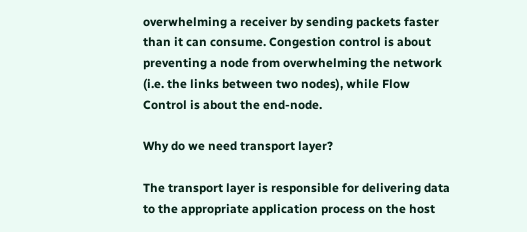overwhelming a receiver by sending packets faster than it can consume. Congestion control is about preventing a node from overwhelming the network (i.e. the links between two nodes), while Flow Control is about the end-node.

Why do we need transport layer?

The transport layer is responsible for delivering data to the appropriate application process on the host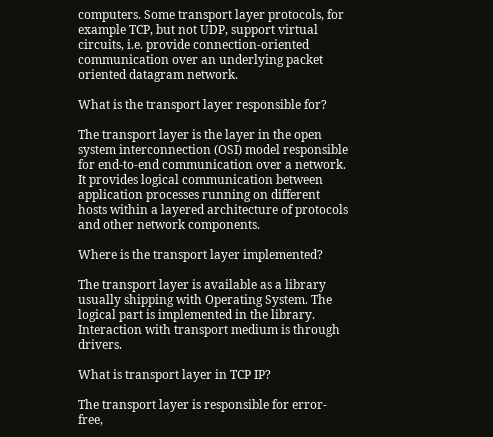computers. Some transport layer protocols, for example TCP, but not UDP, support virtual circuits, i.e. provide connection-oriented communication over an underlying packet oriented datagram network.

What is the transport layer responsible for?

The transport layer is the layer in the open system interconnection (OSI) model responsible for end-to-end communication over a network. It provides logical communication between application processes running on different hosts within a layered architecture of protocols and other network components.

Where is the transport layer implemented?

The transport layer is available as a library usually shipping with Operating System. The logical part is implemented in the library. Interaction with transport medium is through drivers.

What is transport layer in TCP IP?

The transport layer is responsible for error-free,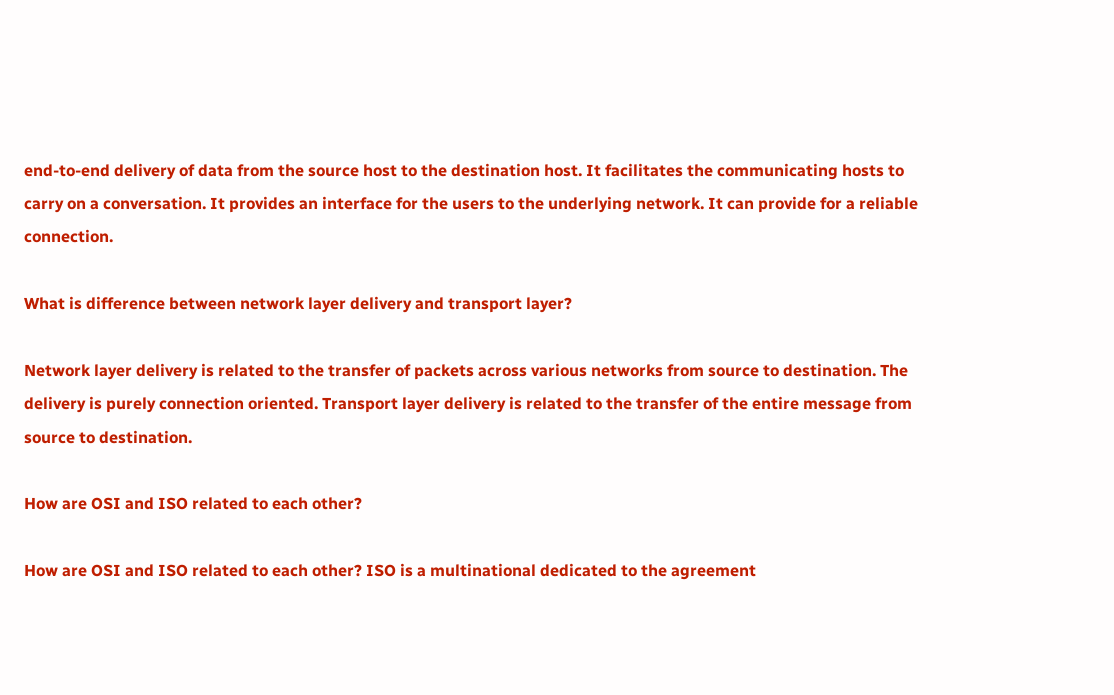end-to-end delivery of data from the source host to the destination host. It facilitates the communicating hosts to carry on a conversation. It provides an interface for the users to the underlying network. It can provide for a reliable connection.

What is difference between network layer delivery and transport layer?

Network layer delivery is related to the transfer of packets across various networks from source to destination. The delivery is purely connection oriented. Transport layer delivery is related to the transfer of the entire message from source to destination.

How are OSI and ISO related to each other?

How are OSI and ISO related to each other? ISO is a multinational dedicated to the agreement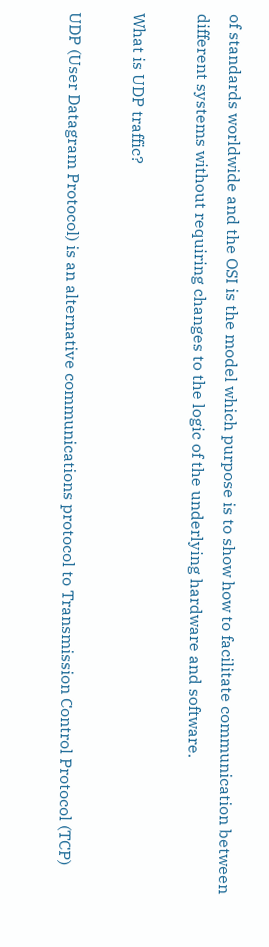of standards worldwide and the OSI is the model which purpose is to show how to facilitate communication between different systems without requiring changes to the logic of the underlying hardware and software.

What is UDP traffic?

UDP (User Datagram Protocol) is an alternative communications protocol to Transmission Control Protocol (TCP)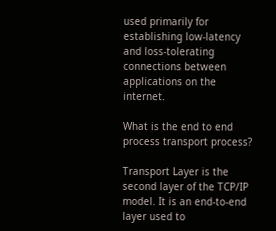used primarily for establishing low-latency and loss-tolerating connections between applications on the internet.

What is the end to end process transport process?

Transport Layer is the second layer of the TCP/IP model. It is an end-to-end layer used to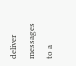deliver messages to a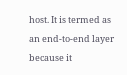host. It is termed as an end-to-end layer because it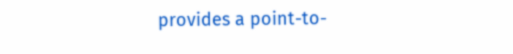provides a point-to-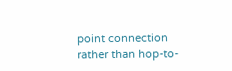point connection rather than hop-to-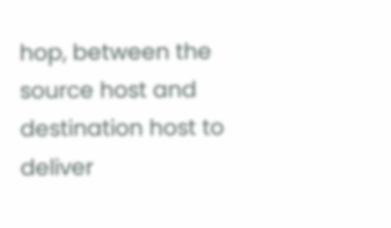hop, between the source host and destination host to deliver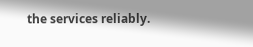the services reliably.